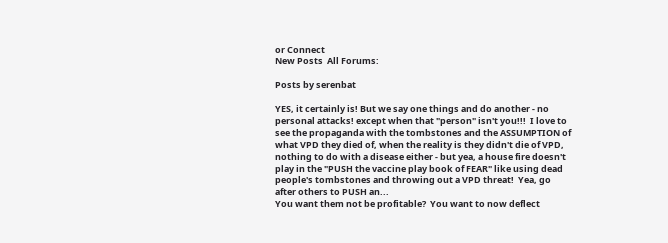or Connect
New Posts  All Forums:

Posts by serenbat

YES, it certainly is! But we say one things and do another - no personal attacks! except when that "person" isn't you!!!  I love to see the propaganda with the tombstones and the ASSUMPTION of what VPD they died of, when the reality is they didn't die of VPD, nothing to do with a disease either - but yea, a house fire doesn't play in the "PUSH the vaccine play book of FEAR" like using dead people's tombstones and throwing out a VPD threat!  Yea, go after others to PUSH an...
You want them not be profitable?  You want to now deflect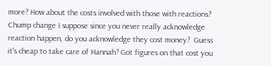more? How about the costs involved with those with reactions? Chump change I suppose since you never really acknowledge reaction happen, do you acknowledge they cost money?  Guess it's cheap to take care of Hannah? Got figures on that cost you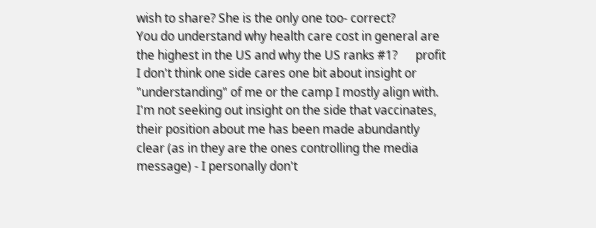wish to share? She is the only one too- correct?
You do understand why health care cost in general are the highest in the US and why the US ranks #1?      profit
I don't think one side cares one bit about insight or "understanding" of me or the camp I mostly align with.  I'm not seeking out insight on the side that vaccinates, their position about me has been made abundantly clear (as in they are the ones controlling the media message) - I personally don't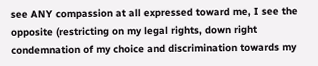see ANY compassion at all expressed toward me, I see the opposite (restricting on my legal rights, down right condemnation of my choice and discrimination towards my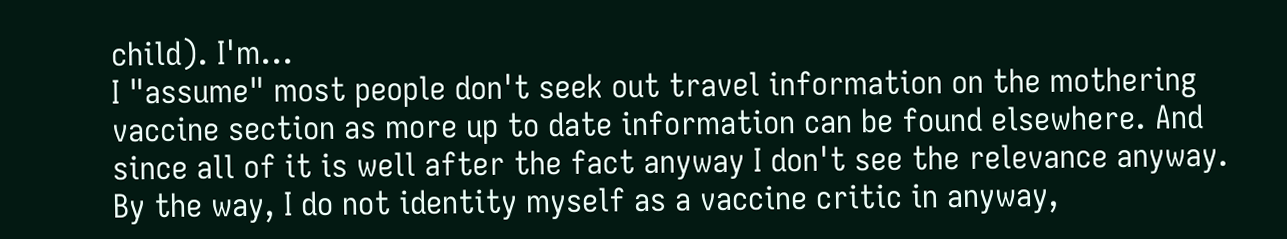child). I'm...
I "assume" most people don't seek out travel information on the mothering vaccine section as more up to date information can be found elsewhere. And since all of it is well after the fact anyway I don't see the relevance anyway.
By the way, I do not identity myself as a vaccine critic in anyway,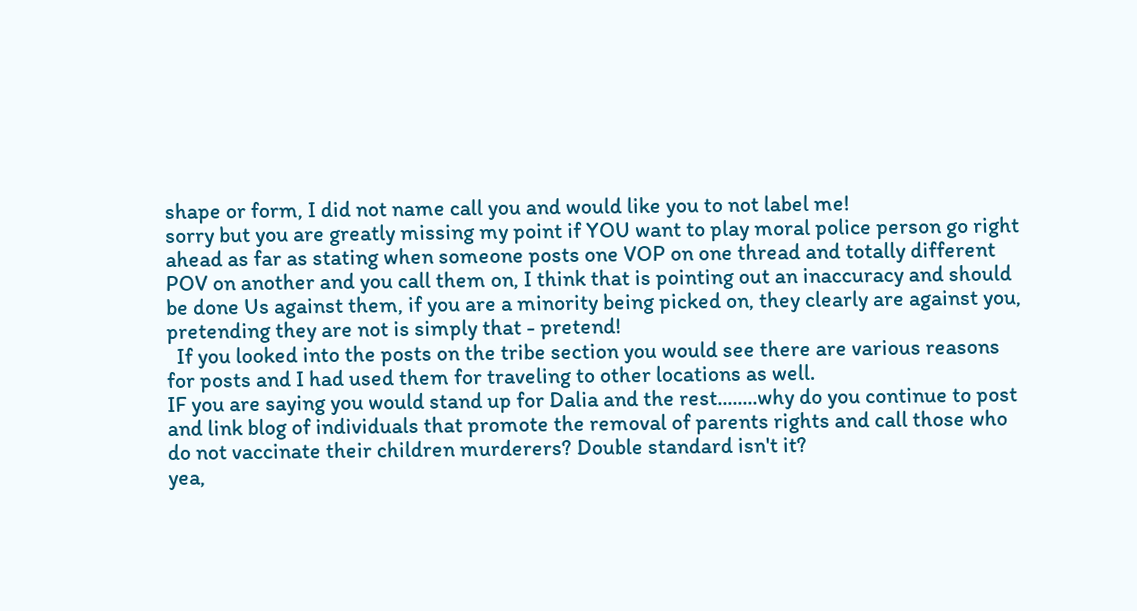shape or form, I did not name call you and would like you to not label me!
sorry but you are greatly missing my point if YOU want to play moral police person go right ahead as far as stating when someone posts one VOP on one thread and totally different POV on another and you call them on, I think that is pointing out an inaccuracy and should be done Us against them, if you are a minority being picked on, they clearly are against you, pretending they are not is simply that - pretend!
  If you looked into the posts on the tribe section you would see there are various reasons for posts and I had used them for traveling to other locations as well.
IF you are saying you would stand up for Dalia and the rest........why do you continue to post and link blog of individuals that promote the removal of parents rights and call those who do not vaccinate their children murderers? Double standard isn't it?
yea,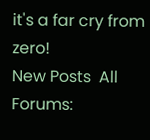it's a far cry from zero!
New Posts  All Forums: